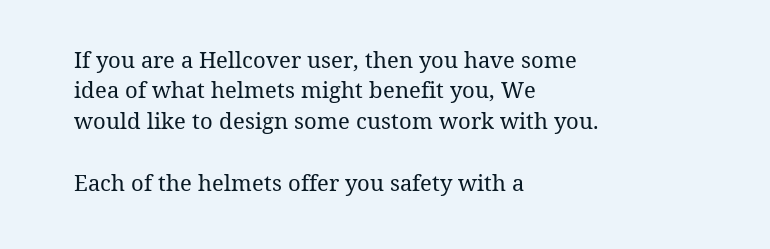If you are a Hellcover user, then you have some idea of what helmets might benefit you, We would like to design some custom work with you.

Each of the helmets offer you safety with a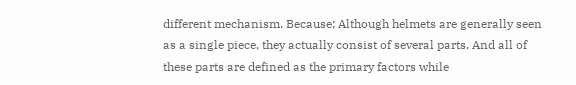different mechanism. Because; Although helmets are generally seen as a single piece, they actually consist of several parts. And all of these parts are defined as the primary factors while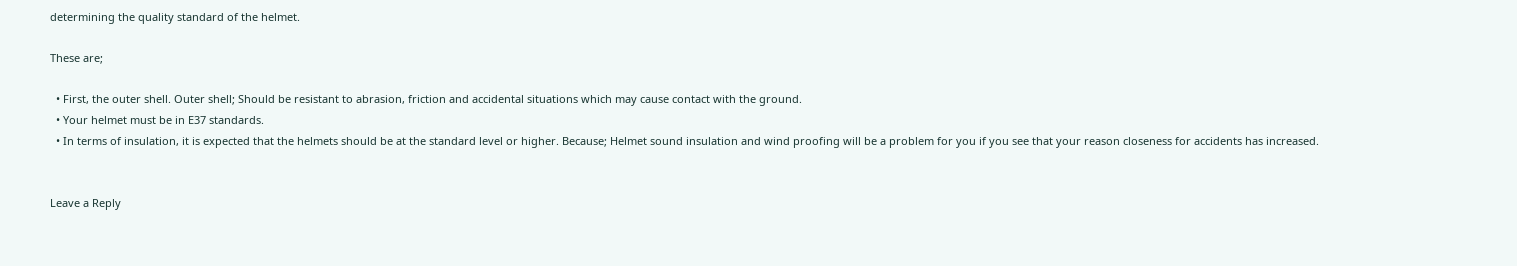determining the quality standard of the helmet.

These are;

  • First, the outer shell. Outer shell; Should be resistant to abrasion, friction and accidental situations which may cause contact with the ground.
  • Your helmet must be in E37 standards.
  • In terms of insulation, it is expected that the helmets should be at the standard level or higher. Because; Helmet sound insulation and wind proofing will be a problem for you if you see that your reason closeness for accidents has increased.


Leave a Reply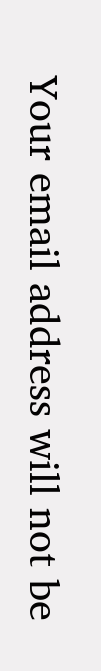Your email address will not be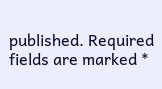published. Required fields are marked *